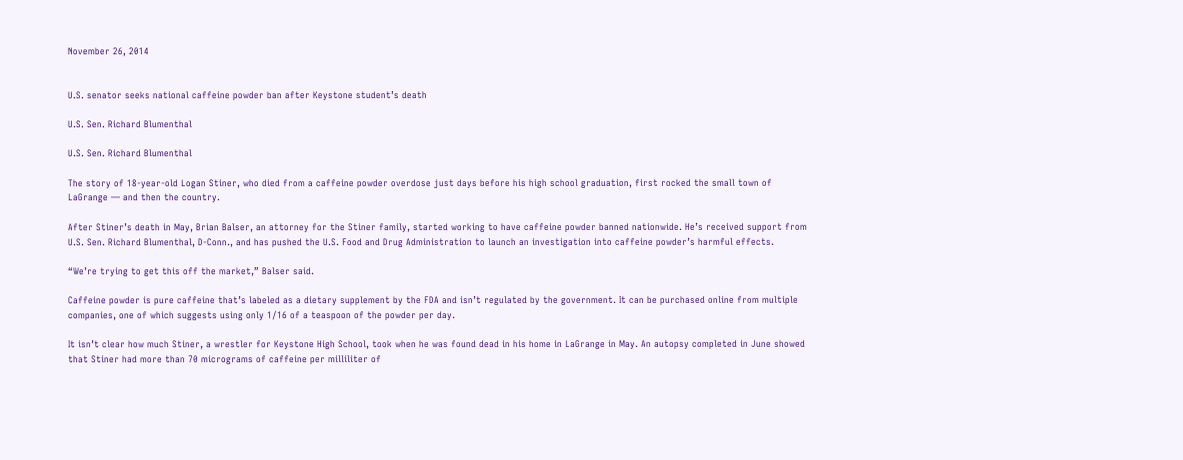November 26, 2014


U.S. senator seeks national caffeine powder ban after Keystone student’s death

U.S. Sen. Richard Blumenthal

U.S. Sen. Richard Blumenthal

The story of 18-year-old Logan Stiner, who died from a caffeine powder overdose just days before his high school graduation, first rocked the small town of LaGrange — and then the country.

After Stiner’s death in May, Brian Balser, an attorney for the Stiner family, started working to have caffeine powder banned nationwide. He’s received support from U.S. Sen. Richard Blumenthal, D-Conn., and has pushed the U.S. Food and Drug Administration to launch an investigation into caffeine powder’s harmful effects.

“We’re trying to get this off the market,” Balser said.

Caffeine powder is pure caffeine that’s labeled as a dietary supplement by the FDA and isn’t regulated by the government. It can be purchased online from multiple companies, one of which suggests using only 1/16 of a teaspoon of the powder per day.

It isn’t clear how much Stiner, a wrestler for Keystone High School, took when he was found dead in his home in LaGrange in May. An autopsy completed in June showed that Stiner had more than 70 micrograms of caffeine per milliliter of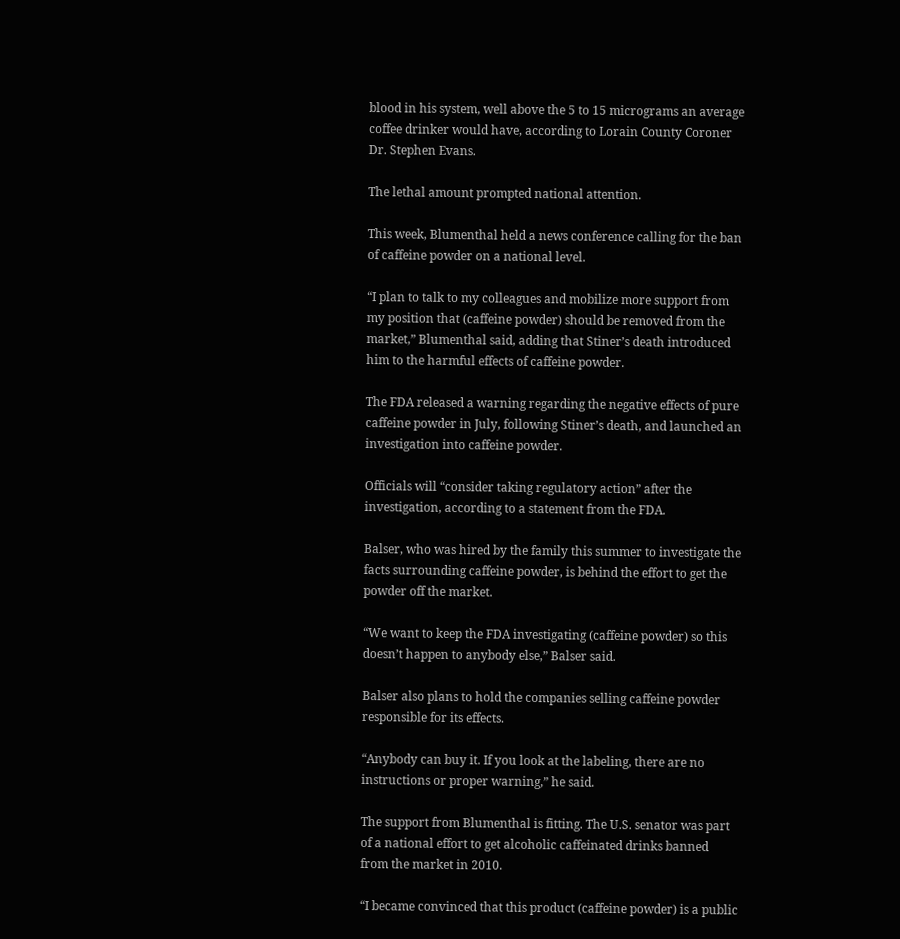blood in his system, well above the 5 to 15 micrograms an average coffee drinker would have, according to Lorain County Coroner Dr. Stephen Evans.

The lethal amount prompted national attention.

This week, Blumenthal held a news conference calling for the ban of caffeine powder on a national level.

“I plan to talk to my colleagues and mobilize more support from my position that (caffeine powder) should be removed from the market,” Blumenthal said, adding that Stiner’s death introduced him to the harmful effects of caffeine powder.

The FDA released a warning regarding the negative effects of pure caffeine powder in July, following Stiner’s death, and launched an investigation into caffeine powder.

Officials will “consider taking regulatory action” after the investigation, according to a statement from the FDA.

Balser, who was hired by the family this summer to investigate the facts surrounding caffeine powder, is behind the effort to get the powder off the market.

“We want to keep the FDA investigating (caffeine powder) so this doesn’t happen to anybody else,” Balser said.

Balser also plans to hold the companies selling caffeine powder responsible for its effects.

“Anybody can buy it. If you look at the labeling, there are no instructions or proper warning,” he said.

The support from Blumenthal is fitting. The U.S. senator was part of a national effort to get alcoholic caffeinated drinks banned from the market in 2010.

“I became convinced that this product (caffeine powder) is a public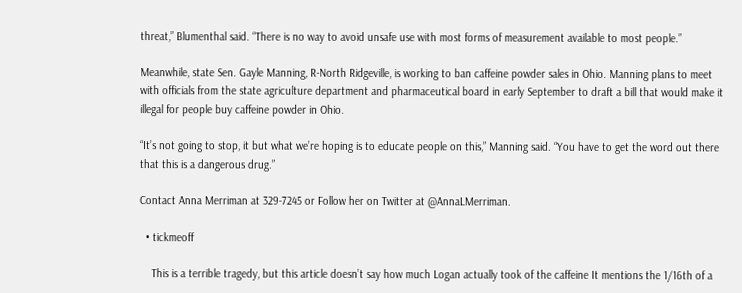threat,” Blumenthal said. “There is no way to avoid unsafe use with most forms of measurement available to most people.”

Meanwhile, state Sen. Gayle Manning, R-North Ridgeville, is working to ban caffeine powder sales in Ohio. Manning plans to meet with officials from the state agriculture department and pharmaceutical board in early September to draft a bill that would make it illegal for people buy caffeine powder in Ohio.

“It’s not going to stop, it but what we’re hoping is to educate people on this,” Manning said. “You have to get the word out there that this is a dangerous drug.”

Contact Anna Merriman at 329-7245 or Follow her on Twitter at @AnnaLMerriman.

  • tickmeoff

    This is a terrible tragedy, but this article doesn’t say how much Logan actually took of the caffeine It mentions the 1/16th of a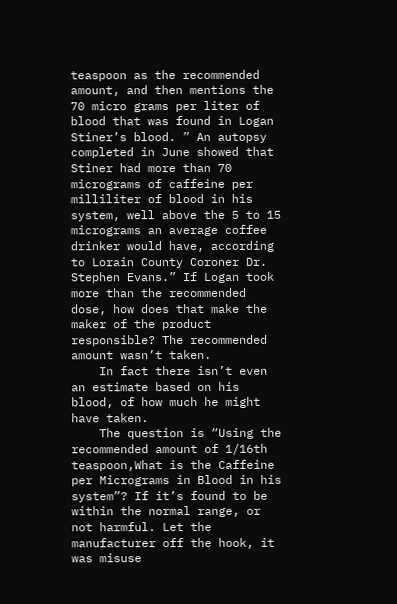teaspoon as the recommended amount, and then mentions the 70 micro grams per liter of blood that was found in Logan Stiner’s blood. ” An autopsy completed in June showed that Stiner had more than 70 micrograms of caffeine per milliliter of blood in his system, well above the 5 to 15 micrograms an average coffee drinker would have, according to Lorain County Coroner Dr. Stephen Evans.” If Logan took more than the recommended dose, how does that make the maker of the product responsible? The recommended amount wasn’t taken.
    In fact there isn’t even an estimate based on his blood, of how much he might have taken.
    The question is “Using the recommended amount of 1/16th teaspoon,What is the Caffeine per Micrograms in Blood in his system”? If it’s found to be within the normal range, or not harmful. Let the manufacturer off the hook, it was misuse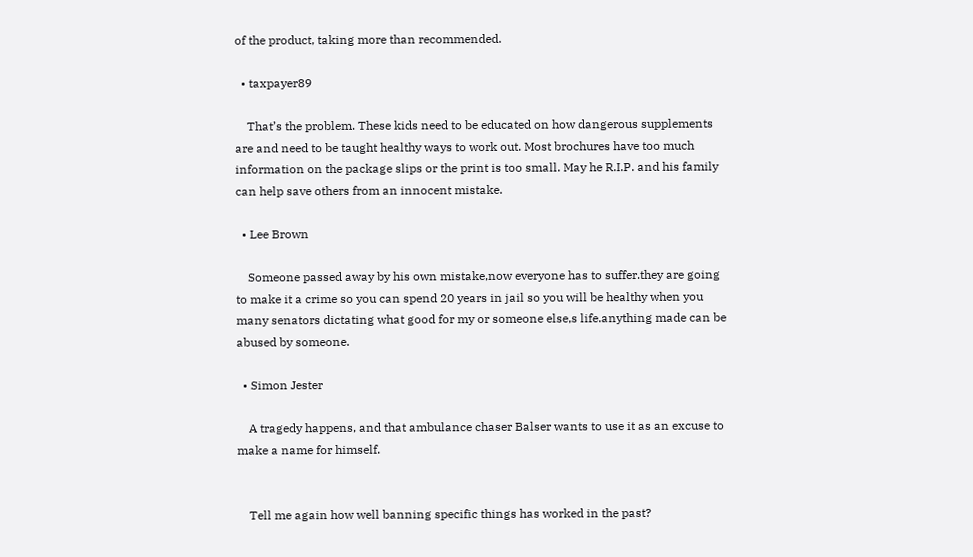of the product, taking more than recommended.

  • taxpayer89

    That’s the problem. These kids need to be educated on how dangerous supplements are and need to be taught healthy ways to work out. Most brochures have too much information on the package slips or the print is too small. May he R.I.P. and his family can help save others from an innocent mistake.

  • Lee Brown

    Someone passed away by his own mistake,now everyone has to suffer.they are going to make it a crime so you can spend 20 years in jail so you will be healthy when you many senators dictating what good for my or someone else,s life.anything made can be abused by someone.

  • Simon Jester

    A tragedy happens, and that ambulance chaser Balser wants to use it as an excuse to make a name for himself.


    Tell me again how well banning specific things has worked in the past?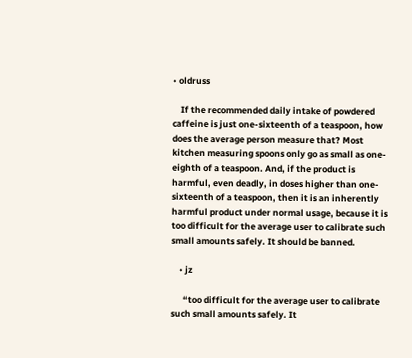• oldruss

    If the recommended daily intake of powdered caffeine is just one-sixteenth of a teaspoon, how does the average person measure that? Most kitchen measuring spoons only go as small as one-eighth of a teaspoon. And, if the product is harmful, even deadly, in doses higher than one-sixteenth of a teaspoon, then it is an inherently harmful product under normal usage, because it is too difficult for the average user to calibrate such small amounts safely. It should be banned.

    • jz

      “too difficult for the average user to calibrate such small amounts safely. It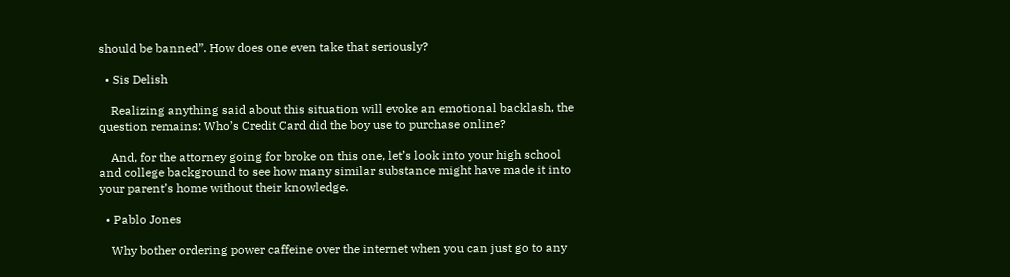should be banned”. How does one even take that seriously?

  • Sis Delish

    Realizing anything said about this situation will evoke an emotional backlash, the question remains: Who’s Credit Card did the boy use to purchase online?

    And, for the attorney going for broke on this one, let’s look into your high school and college background to see how many similar substance might have made it into your parent’s home without their knowledge.

  • Pablo Jones

    Why bother ordering power caffeine over the internet when you can just go to any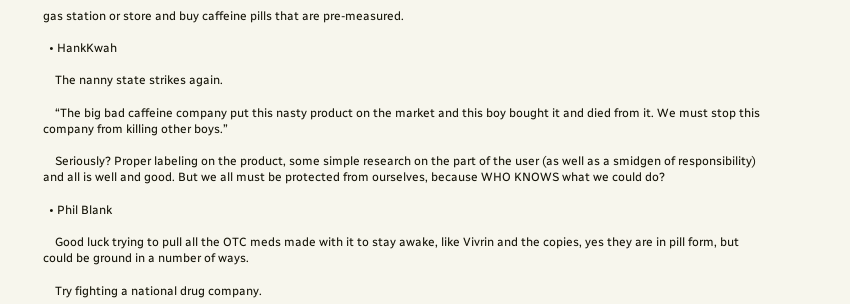gas station or store and buy caffeine pills that are pre-measured.

  • HankKwah

    The nanny state strikes again.

    “The big bad caffeine company put this nasty product on the market and this boy bought it and died from it. We must stop this company from killing other boys.”

    Seriously? Proper labeling on the product, some simple research on the part of the user (as well as a smidgen of responsibility) and all is well and good. But we all must be protected from ourselves, because WHO KNOWS what we could do?

  • Phil Blank

    Good luck trying to pull all the OTC meds made with it to stay awake, like Vivrin and the copies, yes they are in pill form, but could be ground in a number of ways.

    Try fighting a national drug company.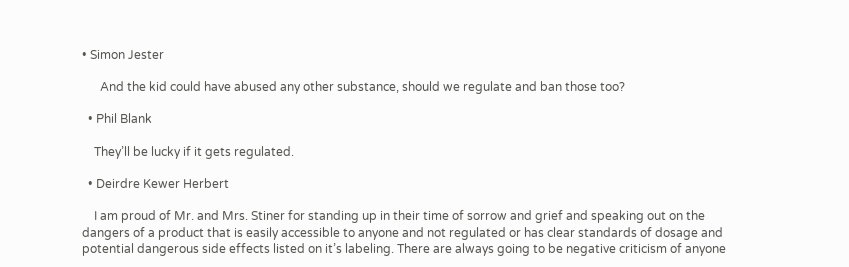• Simon Jester

      And the kid could have abused any other substance, should we regulate and ban those too?

  • Phil Blank

    They’ll be lucky if it gets regulated.

  • Deirdre Kewer Herbert

    I am proud of Mr. and Mrs. Stiner for standing up in their time of sorrow and grief and speaking out on the dangers of a product that is easily accessible to anyone and not regulated or has clear standards of dosage and potential dangerous side effects listed on it’s labeling. There are always going to be negative criticism of anyone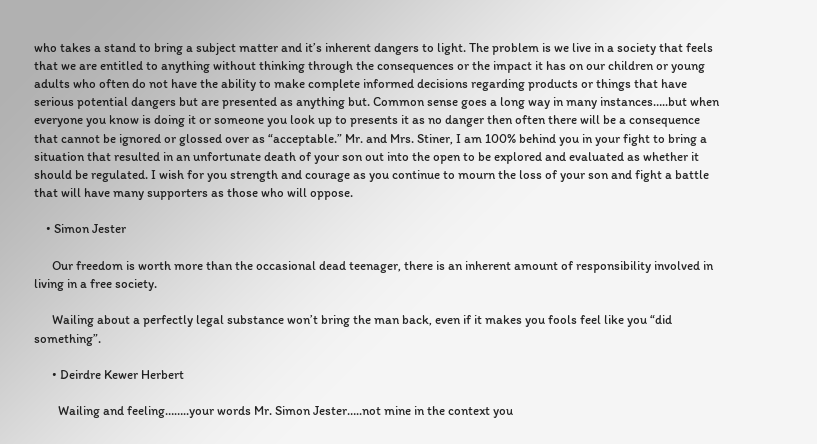who takes a stand to bring a subject matter and it’s inherent dangers to light. The problem is we live in a society that feels that we are entitled to anything without thinking through the consequences or the impact it has on our children or young adults who often do not have the ability to make complete informed decisions regarding products or things that have serious potential dangers but are presented as anything but. Common sense goes a long way in many instances…..but when everyone you know is doing it or someone you look up to presents it as no danger then often there will be a consequence that cannot be ignored or glossed over as “acceptable.” Mr. and Mrs. Stiner, I am 100% behind you in your fight to bring a situation that resulted in an unfortunate death of your son out into the open to be explored and evaluated as whether it should be regulated. I wish for you strength and courage as you continue to mourn the loss of your son and fight a battle that will have many supporters as those who will oppose.

    • Simon Jester

      Our freedom is worth more than the occasional dead teenager, there is an inherent amount of responsibility involved in living in a free society.

      Wailing about a perfectly legal substance won’t bring the man back, even if it makes you fools feel like you “did something”.

      • Deirdre Kewer Herbert

        Wailing and feeling……..your words Mr. Simon Jester…..not mine in the context you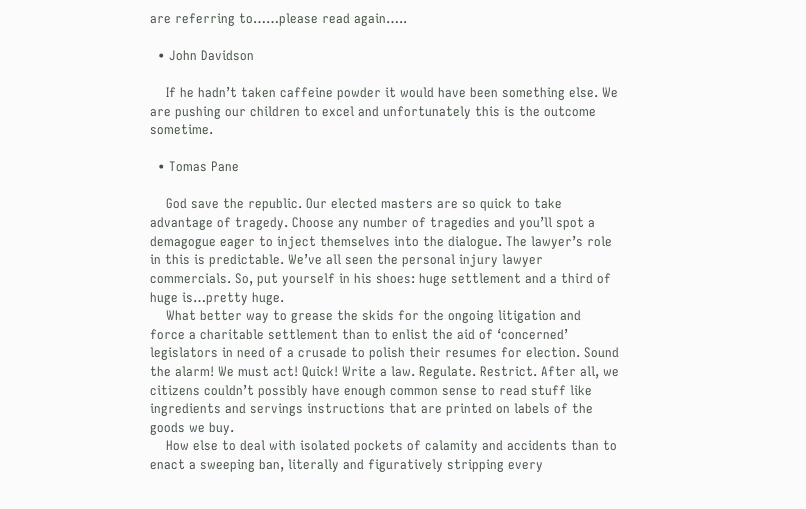are referring to……please read again…..

  • John Davidson

    If he hadn’t taken caffeine powder it would have been something else. We are pushing our children to excel and unfortunately this is the outcome sometime.

  • Tomas Pane

    God save the republic. Our elected masters are so quick to take advantage of tragedy. Choose any number of tragedies and you’ll spot a demagogue eager to inject themselves into the dialogue. The lawyer’s role in this is predictable. We’ve all seen the personal injury lawyer commercials. So, put yourself in his shoes: huge settlement and a third of huge is…pretty huge.
    What better way to grease the skids for the ongoing litigation and force a charitable settlement than to enlist the aid of ‘concerned’ legislators in need of a crusade to polish their resumes for election. Sound the alarm! We must act! Quick! Write a law. Regulate. Restrict. After all, we citizens couldn’t possibly have enough common sense to read stuff like ingredients and servings instructions that are printed on labels of the goods we buy.
    How else to deal with isolated pockets of calamity and accidents than to enact a sweeping ban, literally and figuratively stripping every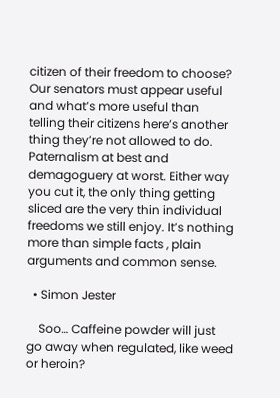citizen of their freedom to choose? Our senators must appear useful and what’s more useful than telling their citizens here’s another thing they’re not allowed to do. Paternalism at best and demagoguery at worst. Either way you cut it, the only thing getting sliced are the very thin individual freedoms we still enjoy. It’s nothing more than simple facts , plain arguments and common sense.

  • Simon Jester

    Soo… Caffeine powder will just go away when regulated, like weed or heroin?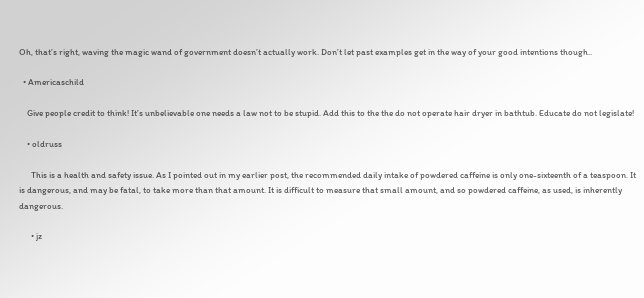Oh, that’s right, waving the magic wand of government doesn’t actually work. Don’t let past examples get in the way of your good intentions though..

  • Americaschild

    Give people credit to think! It’s unbelievable one needs a law not to be stupid. Add this to the the do not operate hair dryer in bathtub. Educate do not legislate!

    • oldruss

      This is a health and safety issue. As I pointed out in my earlier post, the recommended daily intake of powdered caffeine is only one-sixteenth of a teaspoon. It is dangerous, and may be fatal, to take more than that amount. It is difficult to measure that small amount, and so powdered caffeine, as used, is inherently dangerous.

      • jz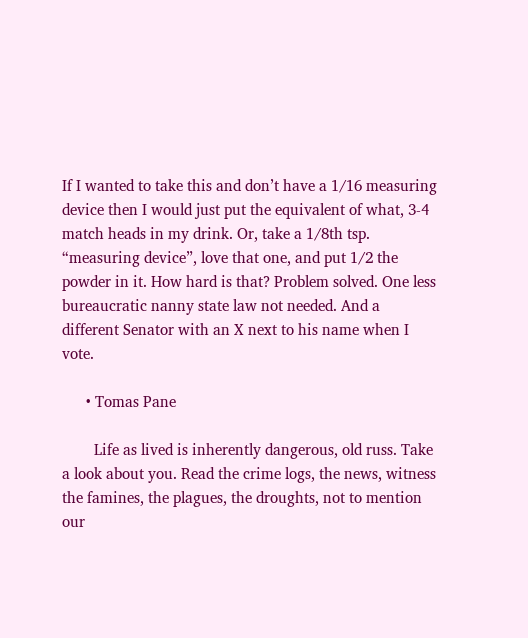If I wanted to take this and don’t have a 1/16 measuring device then I would just put the equivalent of what, 3-4 match heads in my drink. Or, take a 1/8th tsp. “measuring device”, love that one, and put 1/2 the powder in it. How hard is that? Problem solved. One less bureaucratic nanny state law not needed. And a different Senator with an X next to his name when I vote.

      • Tomas Pane

        Life as lived is inherently dangerous, old russ. Take a look about you. Read the crime logs, the news, witness the famines, the plagues, the droughts, not to mention our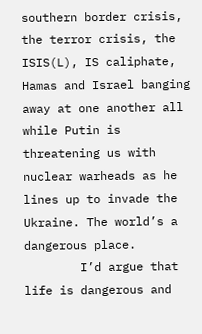southern border crisis, the terror crisis, the ISIS(L), IS caliphate, Hamas and Israel banging away at one another all while Putin is threatening us with nuclear warheads as he lines up to invade the Ukraine. The world’s a dangerous place.
        I’d argue that life is dangerous and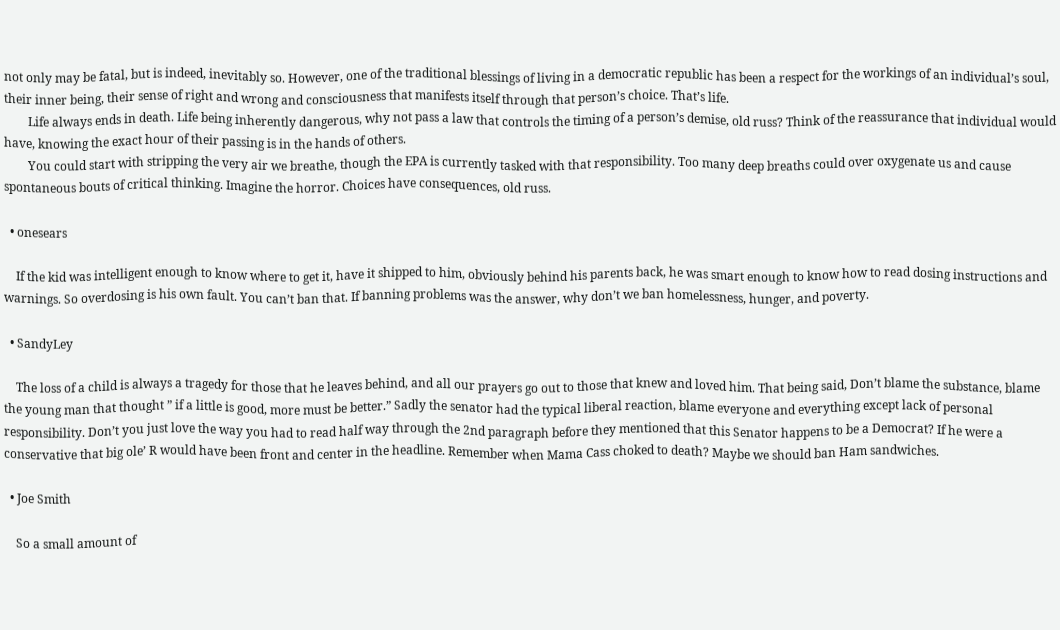not only may be fatal, but is indeed, inevitably so. However, one of the traditional blessings of living in a democratic republic has been a respect for the workings of an individual’s soul, their inner being, their sense of right and wrong and consciousness that manifests itself through that person’s choice. That’s life.
        Life always ends in death. Life being inherently dangerous, why not pass a law that controls the timing of a person’s demise, old russ? Think of the reassurance that individual would have, knowing the exact hour of their passing is in the hands of others.
        You could start with stripping the very air we breathe, though the EPA is currently tasked with that responsibility. Too many deep breaths could over oxygenate us and cause spontaneous bouts of critical thinking. Imagine the horror. Choices have consequences, old russ.

  • onesears

    If the kid was intelligent enough to know where to get it, have it shipped to him, obviously behind his parents back, he was smart enough to know how to read dosing instructions and warnings. So overdosing is his own fault. You can’t ban that. If banning problems was the answer, why don’t we ban homelessness, hunger, and poverty.

  • SandyLey

    The loss of a child is always a tragedy for those that he leaves behind, and all our prayers go out to those that knew and loved him. That being said, Don’t blame the substance, blame the young man that thought ” if a little is good, more must be better.” Sadly the senator had the typical liberal reaction, blame everyone and everything except lack of personal responsibility. Don’t you just love the way you had to read half way through the 2nd paragraph before they mentioned that this Senator happens to be a Democrat? If he were a conservative that big ole’ R would have been front and center in the headline. Remember when Mama Cass choked to death? Maybe we should ban Ham sandwiches.

  • Joe Smith

    So a small amount of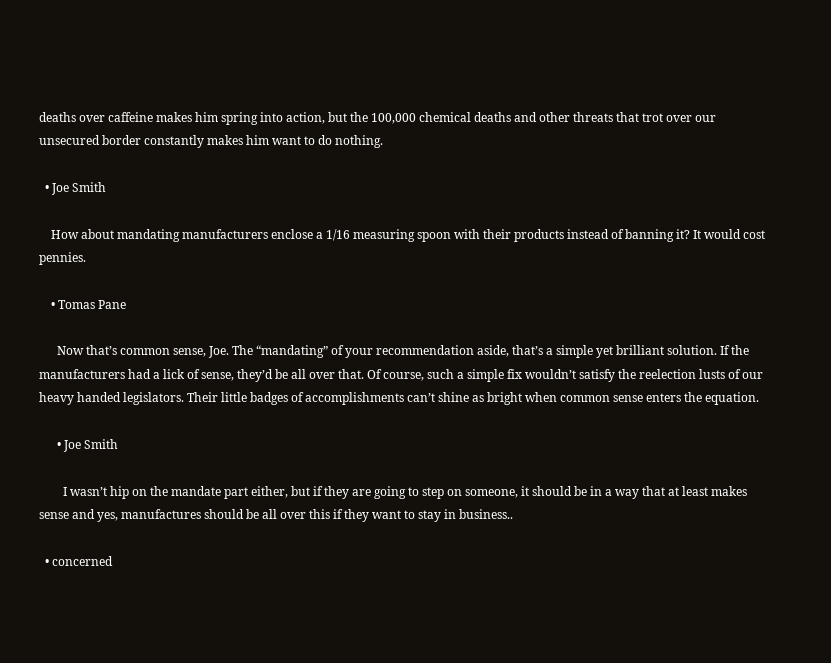deaths over caffeine makes him spring into action, but the 100,000 chemical deaths and other threats that trot over our unsecured border constantly makes him want to do nothing.

  • Joe Smith

    How about mandating manufacturers enclose a 1/16 measuring spoon with their products instead of banning it? It would cost pennies.

    • Tomas Pane

      Now that’s common sense, Joe. The “mandating” of your recommendation aside, that’s a simple yet brilliant solution. If the manufacturers had a lick of sense, they’d be all over that. Of course, such a simple fix wouldn’t satisfy the reelection lusts of our heavy handed legislators. Their little badges of accomplishments can’t shine as bright when common sense enters the equation.

      • Joe Smith

        I wasn’t hip on the mandate part either, but if they are going to step on someone, it should be in a way that at least makes sense and yes, manufactures should be all over this if they want to stay in business..

  • concerned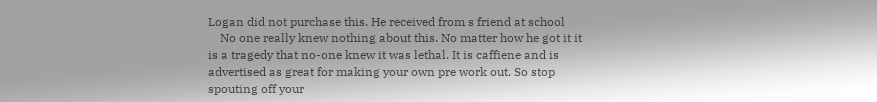Logan did not purchase this. He received from s friend at school
    No one really knew nothing about this. No matter how he got it it is a tragedy that no-one knew it was lethal. It is caffiene and is advertised as great for making your own pre work out. So stop spouting off your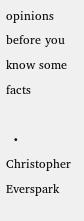opinions before you know some facts

  • Christopher Everspark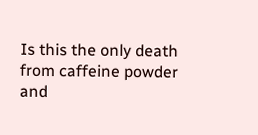Is this the only death from caffeine powder and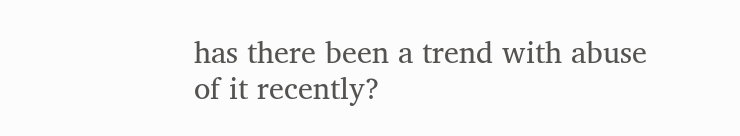has there been a trend with abuse of it recently?